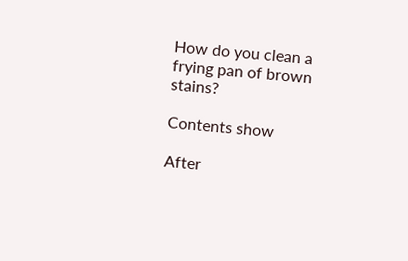How do you clean a frying pan of brown stains?

Contents show

After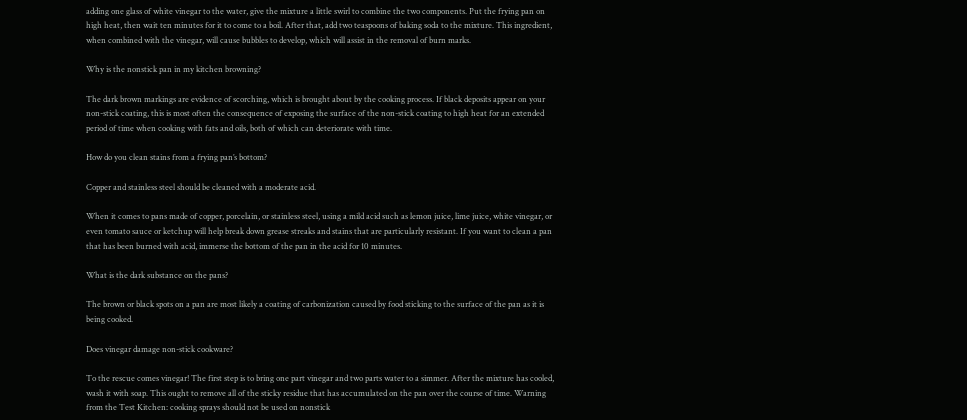adding one glass of white vinegar to the water, give the mixture a little swirl to combine the two components. Put the frying pan on high heat, then wait ten minutes for it to come to a boil. After that, add two teaspoons of baking soda to the mixture. This ingredient, when combined with the vinegar, will cause bubbles to develop, which will assist in the removal of burn marks.

Why is the nonstick pan in my kitchen browning?

The dark brown markings are evidence of scorching, which is brought about by the cooking process. If black deposits appear on your non-stick coating, this is most often the consequence of exposing the surface of the non-stick coating to high heat for an extended period of time when cooking with fats and oils, both of which can deteriorate with time.

How do you clean stains from a frying pan’s bottom?

Copper and stainless steel should be cleaned with a moderate acid.

When it comes to pans made of copper, porcelain, or stainless steel, using a mild acid such as lemon juice, lime juice, white vinegar, or even tomato sauce or ketchup will help break down grease streaks and stains that are particularly resistant. If you want to clean a pan that has been burned with acid, immerse the bottom of the pan in the acid for 10 minutes.

What is the dark substance on the pans?

The brown or black spots on a pan are most likely a coating of carbonization caused by food sticking to the surface of the pan as it is being cooked.

Does vinegar damage non-stick cookware?

To the rescue comes vinegar! The first step is to bring one part vinegar and two parts water to a simmer. After the mixture has cooled, wash it with soap. This ought to remove all of the sticky residue that has accumulated on the pan over the course of time. Warning from the Test Kitchen: cooking sprays should not be used on nonstick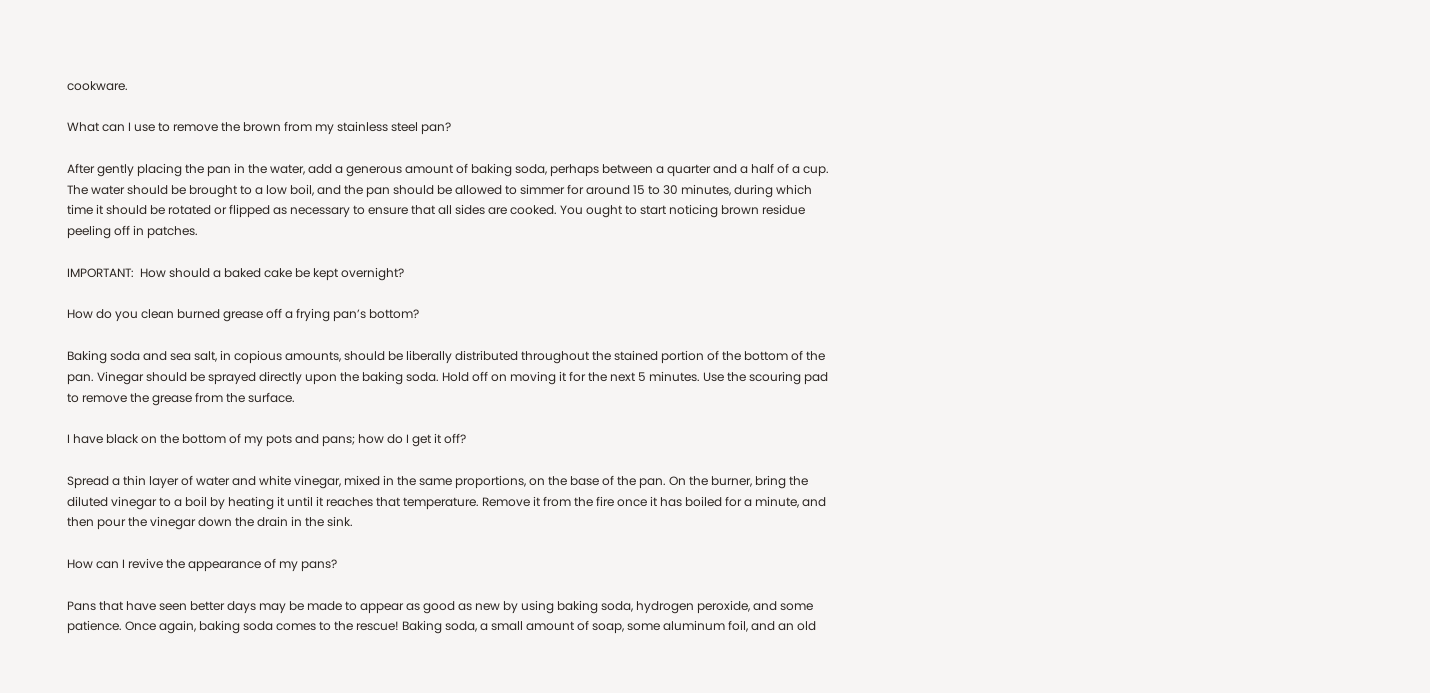cookware.

What can I use to remove the brown from my stainless steel pan?

After gently placing the pan in the water, add a generous amount of baking soda, perhaps between a quarter and a half of a cup. The water should be brought to a low boil, and the pan should be allowed to simmer for around 15 to 30 minutes, during which time it should be rotated or flipped as necessary to ensure that all sides are cooked. You ought to start noticing brown residue peeling off in patches.

IMPORTANT:  How should a baked cake be kept overnight?

How do you clean burned grease off a frying pan’s bottom?

Baking soda and sea salt, in copious amounts, should be liberally distributed throughout the stained portion of the bottom of the pan. Vinegar should be sprayed directly upon the baking soda. Hold off on moving it for the next 5 minutes. Use the scouring pad to remove the grease from the surface.

I have black on the bottom of my pots and pans; how do I get it off?

Spread a thin layer of water and white vinegar, mixed in the same proportions, on the base of the pan. On the burner, bring the diluted vinegar to a boil by heating it until it reaches that temperature. Remove it from the fire once it has boiled for a minute, and then pour the vinegar down the drain in the sink.

How can I revive the appearance of my pans?

Pans that have seen better days may be made to appear as good as new by using baking soda, hydrogen peroxide, and some patience. Once again, baking soda comes to the rescue! Baking soda, a small amount of soap, some aluminum foil, and an old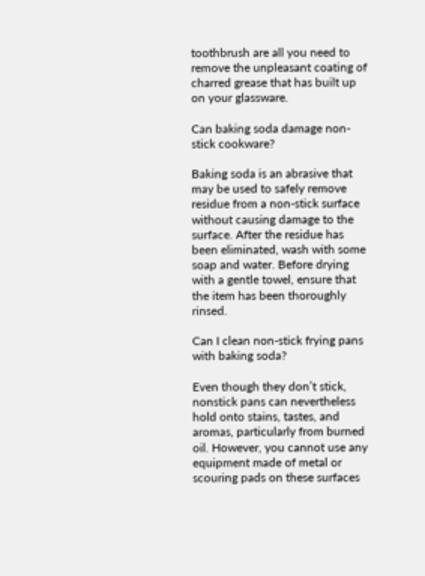toothbrush are all you need to remove the unpleasant coating of charred grease that has built up on your glassware.

Can baking soda damage non-stick cookware?

Baking soda is an abrasive that may be used to safely remove residue from a non-stick surface without causing damage to the surface. After the residue has been eliminated, wash with some soap and water. Before drying with a gentle towel, ensure that the item has been thoroughly rinsed.

Can I clean non-stick frying pans with baking soda?

Even though they don’t stick, nonstick pans can nevertheless hold onto stains, tastes, and aromas, particularly from burned oil. However, you cannot use any equipment made of metal or scouring pads on these surfaces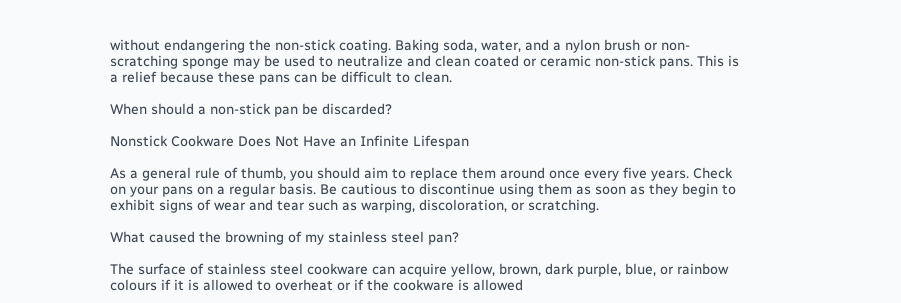without endangering the non-stick coating. Baking soda, water, and a nylon brush or non-scratching sponge may be used to neutralize and clean coated or ceramic non-stick pans. This is a relief because these pans can be difficult to clean.

When should a non-stick pan be discarded?

Nonstick Cookware Does Not Have an Infinite Lifespan

As a general rule of thumb, you should aim to replace them around once every five years. Check on your pans on a regular basis. Be cautious to discontinue using them as soon as they begin to exhibit signs of wear and tear such as warping, discoloration, or scratching.

What caused the browning of my stainless steel pan?

The surface of stainless steel cookware can acquire yellow, brown, dark purple, blue, or rainbow colours if it is allowed to overheat or if the cookware is allowed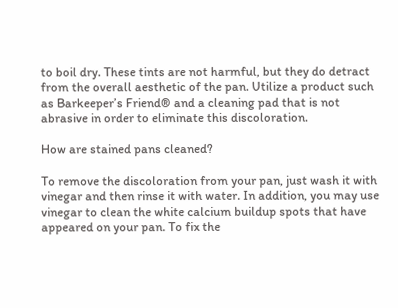to boil dry. These tints are not harmful, but they do detract from the overall aesthetic of the pan. Utilize a product such as Barkeeper’s Friend® and a cleaning pad that is not abrasive in order to eliminate this discoloration.

How are stained pans cleaned?

To remove the discoloration from your pan, just wash it with vinegar and then rinse it with water. In addition, you may use vinegar to clean the white calcium buildup spots that have appeared on your pan. To fix the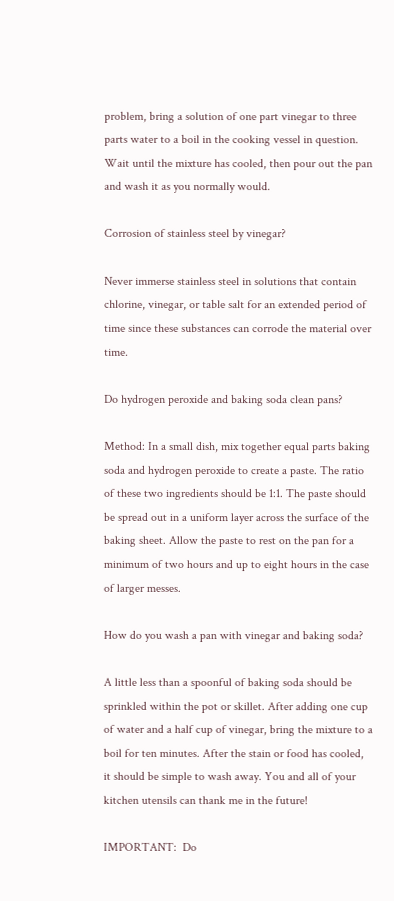problem, bring a solution of one part vinegar to three parts water to a boil in the cooking vessel in question. Wait until the mixture has cooled, then pour out the pan and wash it as you normally would.

Corrosion of stainless steel by vinegar?

Never immerse stainless steel in solutions that contain chlorine, vinegar, or table salt for an extended period of time since these substances can corrode the material over time.

Do hydrogen peroxide and baking soda clean pans?

Method: In a small dish, mix together equal parts baking soda and hydrogen peroxide to create a paste. The ratio of these two ingredients should be 1:1. The paste should be spread out in a uniform layer across the surface of the baking sheet. Allow the paste to rest on the pan for a minimum of two hours and up to eight hours in the case of larger messes.

How do you wash a pan with vinegar and baking soda?

A little less than a spoonful of baking soda should be sprinkled within the pot or skillet. After adding one cup of water and a half cup of vinegar, bring the mixture to a boil for ten minutes. After the stain or food has cooled, it should be simple to wash away. You and all of your kitchen utensils can thank me in the future!

IMPORTANT:  Do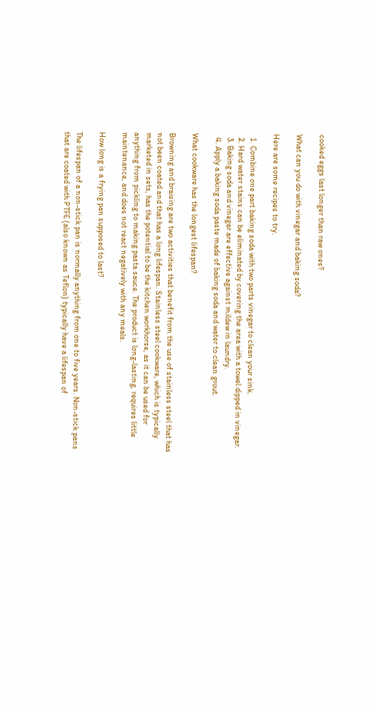cooked eggs last longer than raw ones?

What can you do with vinegar and baking soda?

Here are some recipes to try.

  1. Combine one part baking soda with two parts vinegar to clean your sink.
  2. Hard water stains can be eliminated by covering the area with a towel dipped in vinegar.
  3. Baking soda and vinegar are effective against mildew in laundry.
  4. Apply a baking soda paste made of baking soda and water to clean grout.

What cookware has the longest lifespan?

Browning and braising are two activities that benefit from the use of stainless steel that has not been coated and that has a long lifespan. Stainless steel cookware, which is typically marketed in sets, has the potential to be the kitchen workhorse, as it can be used for anything from pickling to making pasta sauce. The product is long-lasting, requires little maintenance, and does not react negatively with any meals.

How long is a frying pan supposed to last?

The lifespan of a non-stick pan is normally anything from one to five years. Non-stick pans that are coated with PTFE (also known as Teflon) typically have a lifespan of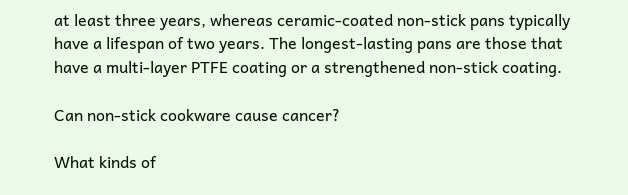at least three years, whereas ceramic-coated non-stick pans typically have a lifespan of two years. The longest-lasting pans are those that have a multi-layer PTFE coating or a strengthened non-stick coating.

Can non-stick cookware cause cancer?

What kinds of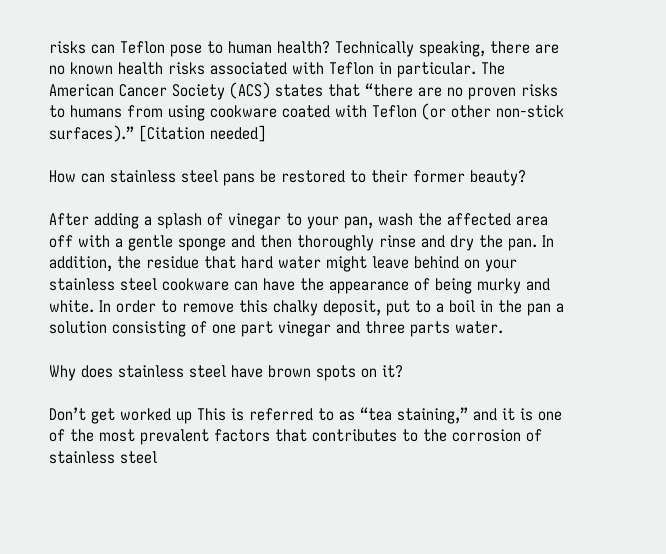risks can Teflon pose to human health? Technically speaking, there are no known health risks associated with Teflon in particular. The American Cancer Society (ACS) states that “there are no proven risks to humans from using cookware coated with Teflon (or other non-stick surfaces).” [Citation needed]

How can stainless steel pans be restored to their former beauty?

After adding a splash of vinegar to your pan, wash the affected area off with a gentle sponge and then thoroughly rinse and dry the pan. In addition, the residue that hard water might leave behind on your stainless steel cookware can have the appearance of being murky and white. In order to remove this chalky deposit, put to a boil in the pan a solution consisting of one part vinegar and three parts water.

Why does stainless steel have brown spots on it?

Don’t get worked up This is referred to as “tea staining,” and it is one of the most prevalent factors that contributes to the corrosion of stainless steel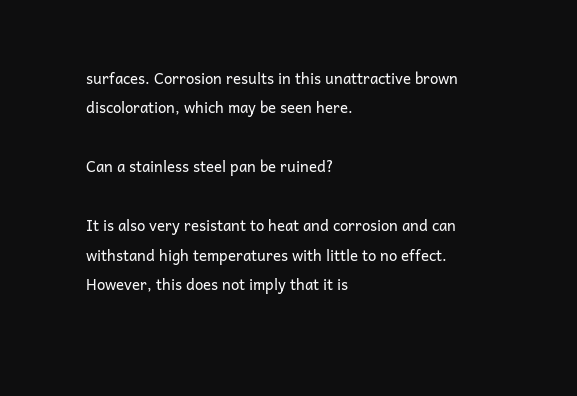surfaces. Corrosion results in this unattractive brown discoloration, which may be seen here.

Can a stainless steel pan be ruined?

It is also very resistant to heat and corrosion and can withstand high temperatures with little to no effect. However, this does not imply that it is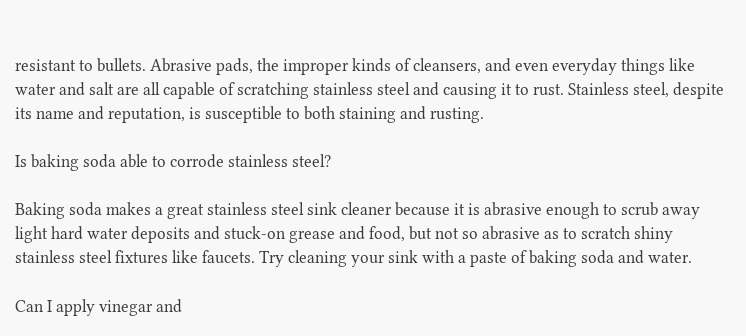resistant to bullets. Abrasive pads, the improper kinds of cleansers, and even everyday things like water and salt are all capable of scratching stainless steel and causing it to rust. Stainless steel, despite its name and reputation, is susceptible to both staining and rusting.

Is baking soda able to corrode stainless steel?

Baking soda makes a great stainless steel sink cleaner because it is abrasive enough to scrub away light hard water deposits and stuck-on grease and food, but not so abrasive as to scratch shiny stainless steel fixtures like faucets. Try cleaning your sink with a paste of baking soda and water.

Can I apply vinegar and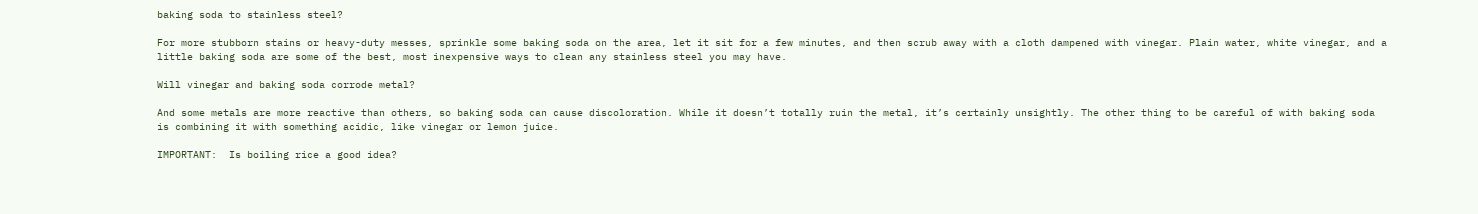baking soda to stainless steel?

For more stubborn stains or heavy-duty messes, sprinkle some baking soda on the area, let it sit for a few minutes, and then scrub away with a cloth dampened with vinegar. Plain water, white vinegar, and a little baking soda are some of the best, most inexpensive ways to clean any stainless steel you may have.

Will vinegar and baking soda corrode metal?

And some metals are more reactive than others, so baking soda can cause discoloration. While it doesn’t totally ruin the metal, it’s certainly unsightly. The other thing to be careful of with baking soda is combining it with something acidic, like vinegar or lemon juice.

IMPORTANT:  Is boiling rice a good idea?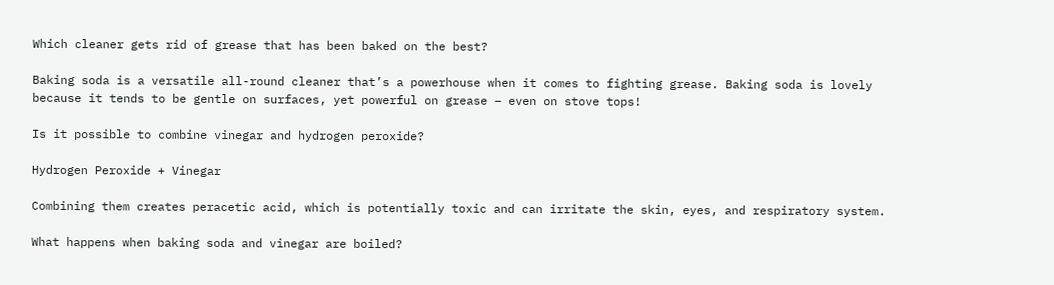Which cleaner gets rid of grease that has been baked on the best?

Baking soda is a versatile all-round cleaner that’s a powerhouse when it comes to fighting grease. Baking soda is lovely because it tends to be gentle on surfaces, yet powerful on grease – even on stove tops!

Is it possible to combine vinegar and hydrogen peroxide?

Hydrogen Peroxide + Vinegar

Combining them creates peracetic acid, which is potentially toxic and can irritate the skin, eyes, and respiratory system.

What happens when baking soda and vinegar are boiled?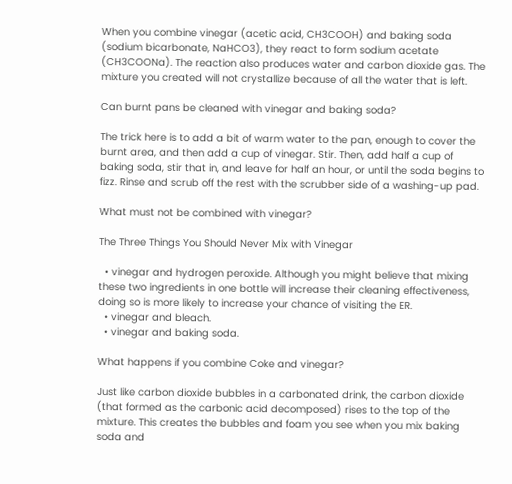When you combine vinegar (acetic acid, CH3COOH) and baking soda (sodium bicarbonate, NaHCO3), they react to form sodium acetate (CH3COONa). The reaction also produces water and carbon dioxide gas. The mixture you created will not crystallize because of all the water that is left.

Can burnt pans be cleaned with vinegar and baking soda?

The trick here is to add a bit of warm water to the pan, enough to cover the burnt area, and then add a cup of vinegar. Stir. Then, add half a cup of baking soda, stir that in, and leave for half an hour, or until the soda begins to fizz. Rinse and scrub off the rest with the scrubber side of a washing-up pad.

What must not be combined with vinegar?

The Three Things You Should Never Mix with Vinegar

  • vinegar and hydrogen peroxide. Although you might believe that mixing these two ingredients in one bottle will increase their cleaning effectiveness, doing so is more likely to increase your chance of visiting the ER.
  • vinegar and bleach.
  • vinegar and baking soda.

What happens if you combine Coke and vinegar?

Just like carbon dioxide bubbles in a carbonated drink, the carbon dioxide (that formed as the carbonic acid decomposed) rises to the top of the mixture. This creates the bubbles and foam you see when you mix baking soda and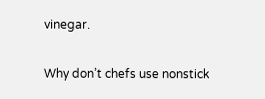vinegar.

Why don’t chefs use nonstick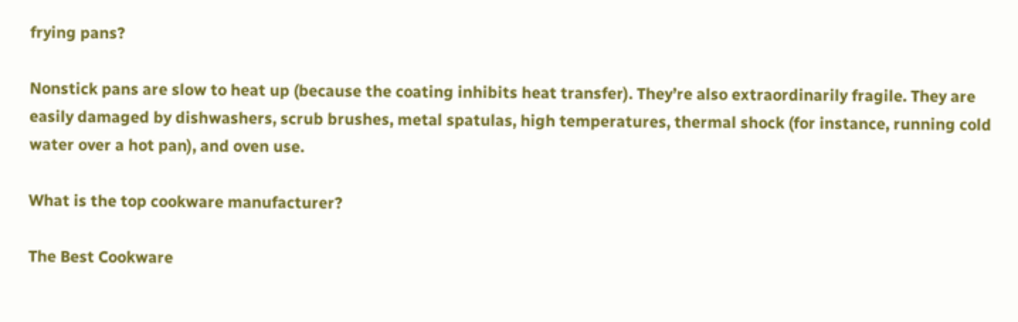frying pans?

Nonstick pans are slow to heat up (because the coating inhibits heat transfer). They’re also extraordinarily fragile. They are easily damaged by dishwashers, scrub brushes, metal spatulas, high temperatures, thermal shock (for instance, running cold water over a hot pan), and oven use.

What is the top cookware manufacturer?

The Best Cookware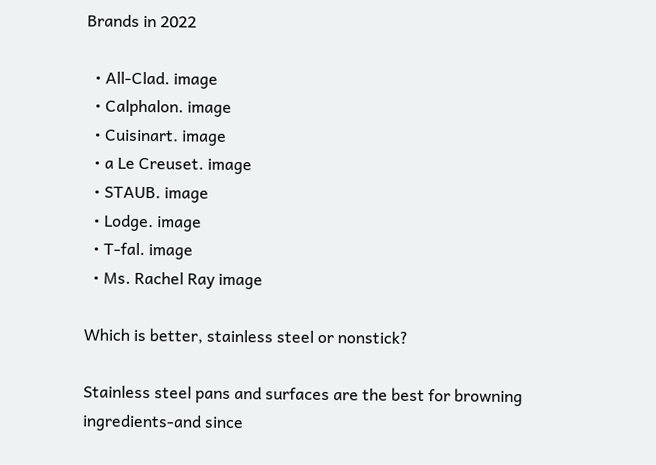Brands in 2022

  • All-Clad. image
  • Calphalon. image
  • Cuisinart. image
  • a Le Creuset. image
  • STAUB. image
  • Lodge. image
  • T-fal. image
  • Ms. Rachel Ray image

Which is better, stainless steel or nonstick?

Stainless steel pans and surfaces are the best for browning ingredients-and since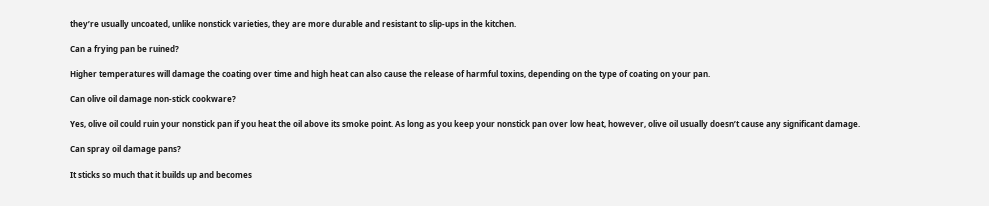they’re usually uncoated, unlike nonstick varieties, they are more durable and resistant to slip-ups in the kitchen.

Can a frying pan be ruined?

Higher temperatures will damage the coating over time and high heat can also cause the release of harmful toxins, depending on the type of coating on your pan.

Can olive oil damage non-stick cookware?

Yes, olive oil could ruin your nonstick pan if you heat the oil above its smoke point. As long as you keep your nonstick pan over low heat, however, olive oil usually doesn’t cause any significant damage.

Can spray oil damage pans?

It sticks so much that it builds up and becomes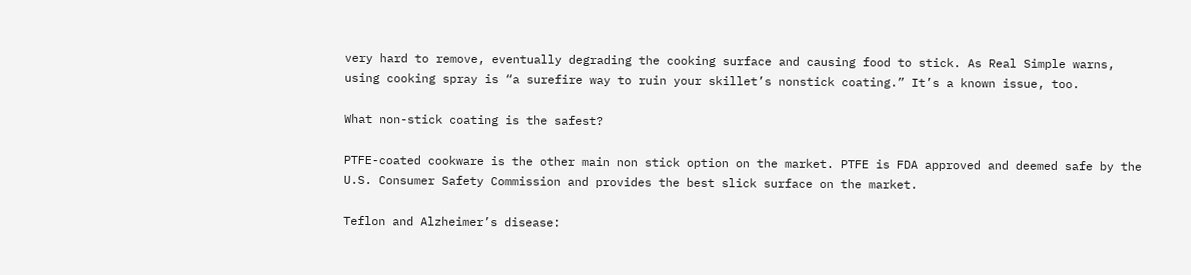very hard to remove, eventually degrading the cooking surface and causing food to stick. As Real Simple warns, using cooking spray is “a surefire way to ruin your skillet’s nonstick coating.” It’s a known issue, too.

What non-stick coating is the safest?

PTFE-coated cookware is the other main non stick option on the market. PTFE is FDA approved and deemed safe by the U.S. Consumer Safety Commission and provides the best slick surface on the market.

Teflon and Alzheimer’s disease: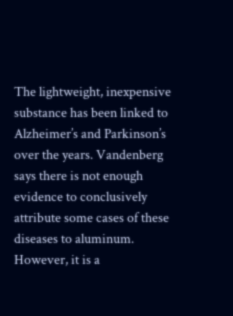The lightweight, inexpensive substance has been linked to Alzheimer’s and Parkinson’s over the years. Vandenberg says there is not enough evidence to conclusively attribute some cases of these diseases to aluminum. However, it is a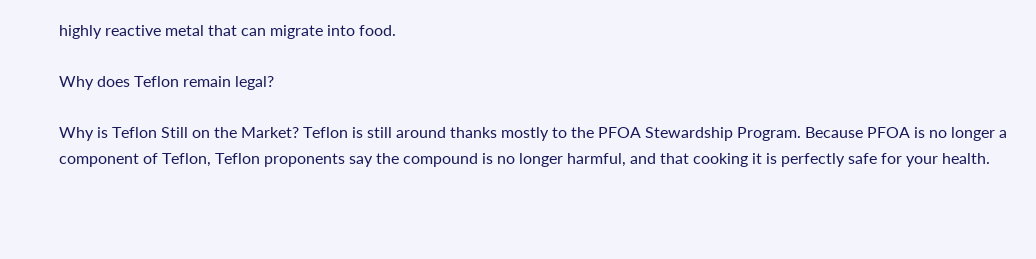highly reactive metal that can migrate into food.

Why does Teflon remain legal?

Why is Teflon Still on the Market? Teflon is still around thanks mostly to the PFOA Stewardship Program. Because PFOA is no longer a component of Teflon, Teflon proponents say the compound is no longer harmful, and that cooking it is perfectly safe for your health.